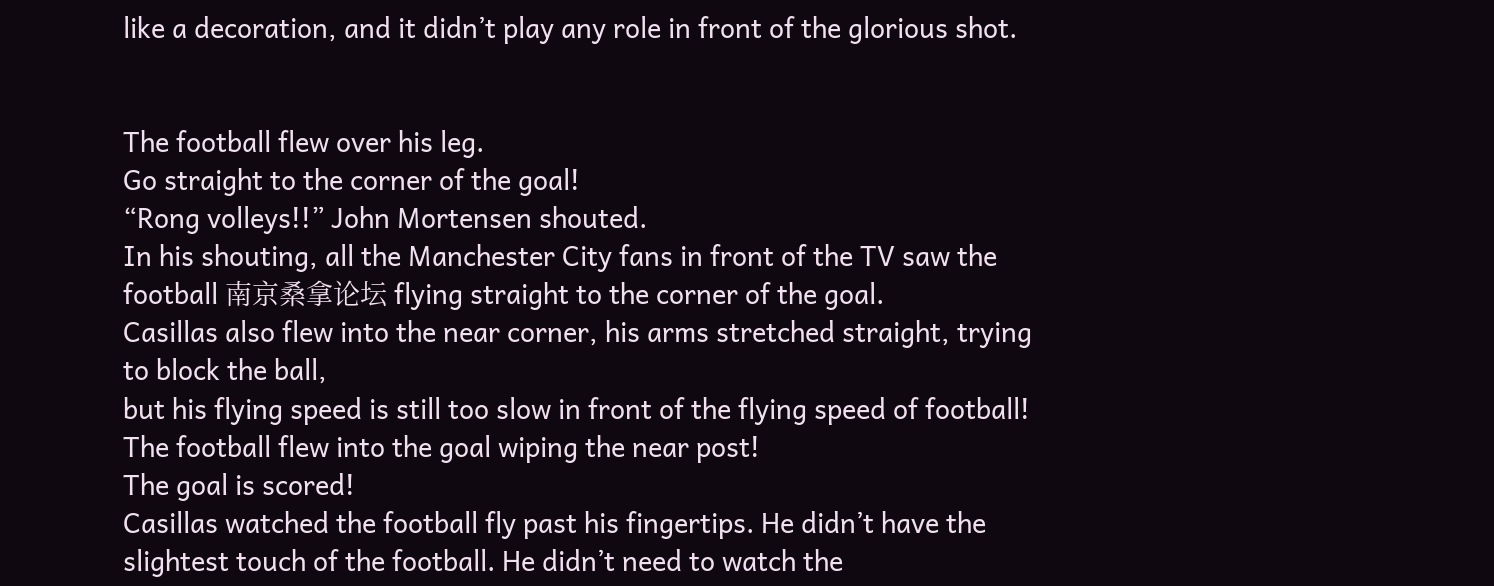like a decoration, and it didn’t play any role in front of the glorious shot.


The football flew over his leg.
Go straight to the corner of the goal!
“Rong volleys!!” John Mortensen shouted.
In his shouting, all the Manchester City fans in front of the TV saw the football 南京桑拿论坛 flying straight to the corner of the goal.
Casillas also flew into the near corner, his arms stretched straight, trying to block the ball,
but his flying speed is still too slow in front of the flying speed of football!
The football flew into the goal wiping the near post!
The goal is scored!
Casillas watched the football fly past his fingertips. He didn’t have the slightest touch of the football. He didn’t need to watch the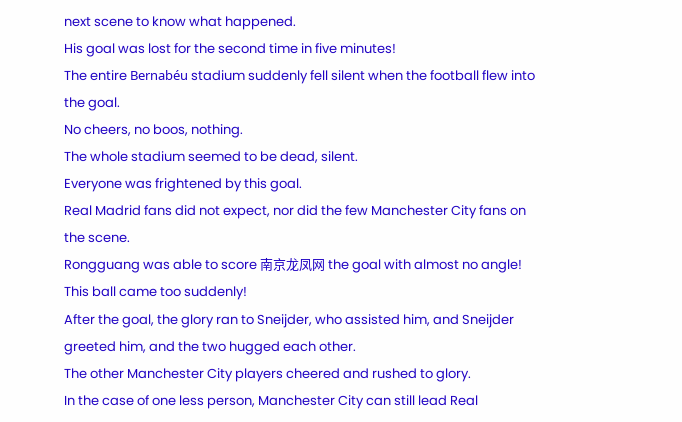next scene to know what happened.
His goal was lost for the second time in five minutes!
The entire Bernabéu stadium suddenly fell silent when the football flew into the goal.
No cheers, no boos, nothing.
The whole stadium seemed to be dead, silent.
Everyone was frightened by this goal.
Real Madrid fans did not expect, nor did the few Manchester City fans on the scene.
Rongguang was able to score 南京龙凤网 the goal with almost no angle!
This ball came too suddenly!
After the goal, the glory ran to Sneijder, who assisted him, and Sneijder greeted him, and the two hugged each other.
The other Manchester City players cheered and rushed to glory.
In the case of one less person, Manchester City can still lead Real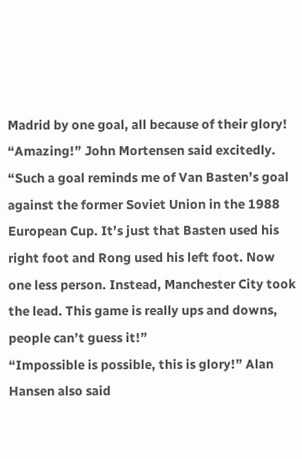Madrid by one goal, all because of their glory!
“Amazing!” John Mortensen said excitedly. “Such a goal reminds me of Van Basten’s goal against the former Soviet Union in the 1988 European Cup. It’s just that Basten used his right foot and Rong used his left foot. Now one less person. Instead, Manchester City took the lead. This game is really ups and downs, people can’t guess it!”
“Impossible is possible, this is glory!” Alan Hansen also said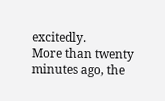excitedly.
More than twenty minutes ago, the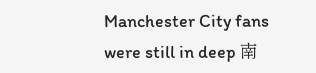Manchester City fans were still in deep 南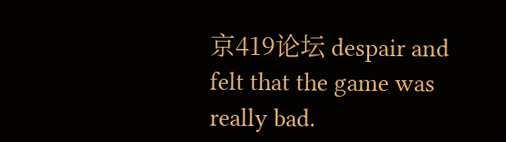京419论坛 despair and felt that the game was really bad.